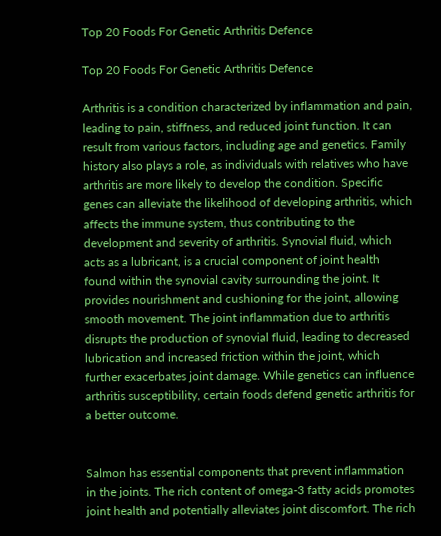Top 20 Foods For Genetic Arthritis Defence

Top 20 Foods For Genetic Arthritis Defence

Arthritis is a condition characterized by inflammation and pain, leading to pain, stiffness, and reduced joint function. It can result from various factors, including age and genetics. Family history also plays a role, as individuals with relatives who have arthritis are more likely to develop the condition. Specific genes can alleviate the likelihood of developing arthritis, which affects the immune system, thus contributing to the development and severity of arthritis. Synovial fluid, which acts as a lubricant, is a crucial component of joint health found within the synovial cavity surrounding the joint. It provides nourishment and cushioning for the joint, allowing smooth movement. The joint inflammation due to arthritis disrupts the production of synovial fluid, leading to decreased lubrication and increased friction within the joint, which further exacerbates joint damage. While genetics can influence arthritis susceptibility, certain foods defend genetic arthritis for a better outcome.


Salmon has essential components that prevent inflammation in the joints. The rich content of omega-3 fatty acids promotes joint health and potentially alleviates joint discomfort. The rich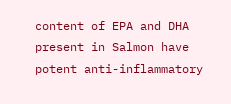content of EPA and DHA present in Salmon have potent anti-inflammatory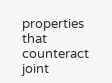properties that counteract joint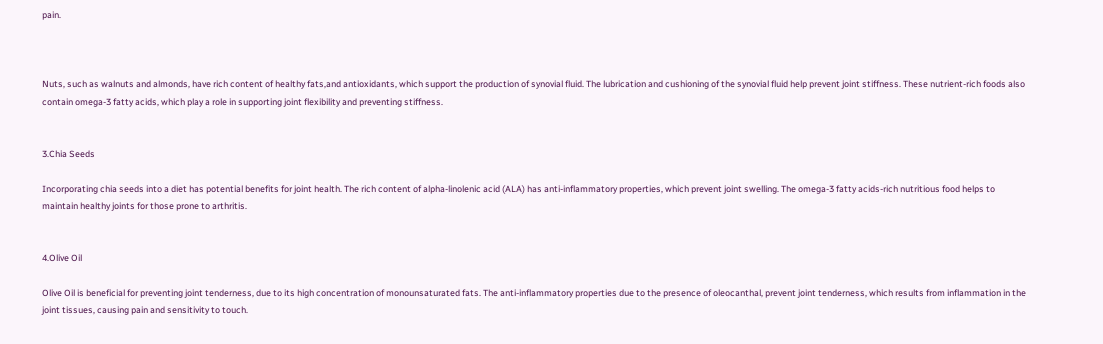pain.



Nuts, such as walnuts and almonds, have rich content of healthy fats,and antioxidants, which support the production of synovial fluid. The lubrication and cushioning of the synovial fluid help prevent joint stiffness. These nutrient-rich foods also contain omega-3 fatty acids, which play a role in supporting joint flexibility and preventing stiffness.


3.Chia Seeds

Incorporating chia seeds into a diet has potential benefits for joint health. The rich content of alpha-linolenic acid (ALA) has anti-inflammatory properties, which prevent joint swelling. The omega-3 fatty acids-rich nutritious food helps to maintain healthy joints for those prone to arthritis.


4.Olive Oil

Olive Oil is beneficial for preventing joint tenderness, due to its high concentration of monounsaturated fats. The anti-inflammatory properties due to the presence of oleocanthal, prevent joint tenderness, which results from inflammation in the joint tissues, causing pain and sensitivity to touch.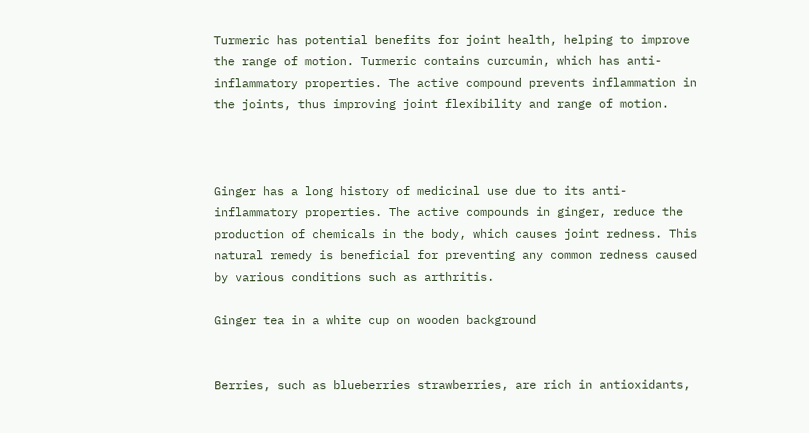Turmeric has potential benefits for joint health, helping to improve the range of motion. Turmeric contains curcumin, which has anti-inflammatory properties. The active compound prevents inflammation in the joints, thus improving joint flexibility and range of motion.



Ginger has a long history of medicinal use due to its anti-inflammatory properties. The active compounds in ginger, reduce the production of chemicals in the body, which causes joint redness. This natural remedy is beneficial for preventing any common redness caused by various conditions such as arthritis.

Ginger tea in a white cup on wooden background


Berries, such as blueberries strawberries, are rich in antioxidants,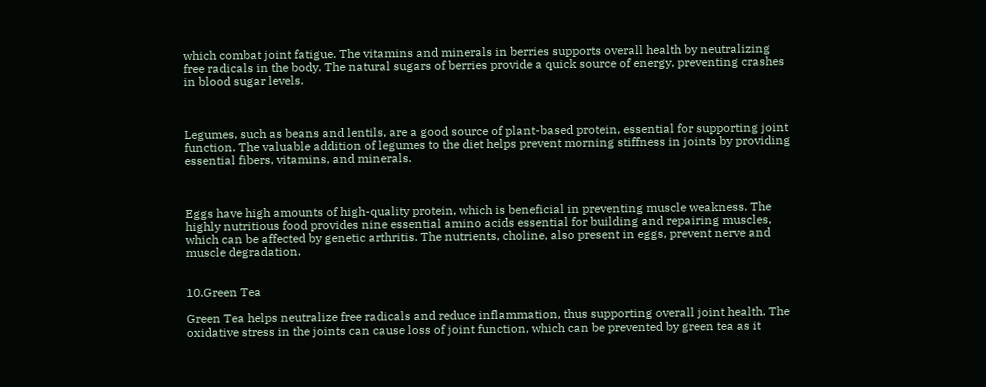which combat joint fatigue. The vitamins and minerals in berries supports overall health by neutralizing free radicals in the body. The natural sugars of berries provide a quick source of energy, preventing crashes in blood sugar levels.



Legumes, such as beans and lentils, are a good source of plant-based protein, essential for supporting joint function. The valuable addition of legumes to the diet helps prevent morning stiffness in joints by providing essential fibers, vitamins, and minerals.



Eggs have high amounts of high-quality protein, which is beneficial in preventing muscle weakness. The highly nutritious food provides nine essential amino acids essential for building and repairing muscles, which can be affected by genetic arthritis. The nutrients, choline, also present in eggs, prevent nerve and muscle degradation.


10.Green Tea

Green Tea helps neutralize free radicals and reduce inflammation, thus supporting overall joint health. The oxidative stress in the joints can cause loss of joint function, which can be prevented by green tea as it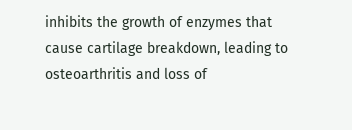inhibits the growth of enzymes that cause cartilage breakdown, leading to osteoarthritis and loss of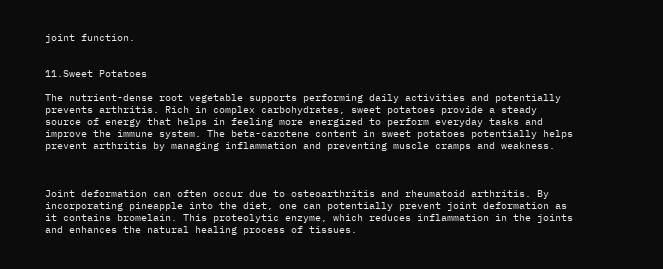joint function.


11.Sweet Potatoes

The nutrient-dense root vegetable supports performing daily activities and potentially prevents arthritis. Rich in complex carbohydrates, sweet potatoes provide a steady source of energy that helps in feeling more energized to perform everyday tasks and improve the immune system. The beta-carotene content in sweet potatoes potentially helps prevent arthritis by managing inflammation and preventing muscle cramps and weakness.



Joint deformation can often occur due to osteoarthritis and rheumatoid arthritis. By incorporating pineapple into the diet, one can potentially prevent joint deformation as it contains bromelain. This proteolytic enzyme, which reduces inflammation in the joints and enhances the natural healing process of tissues.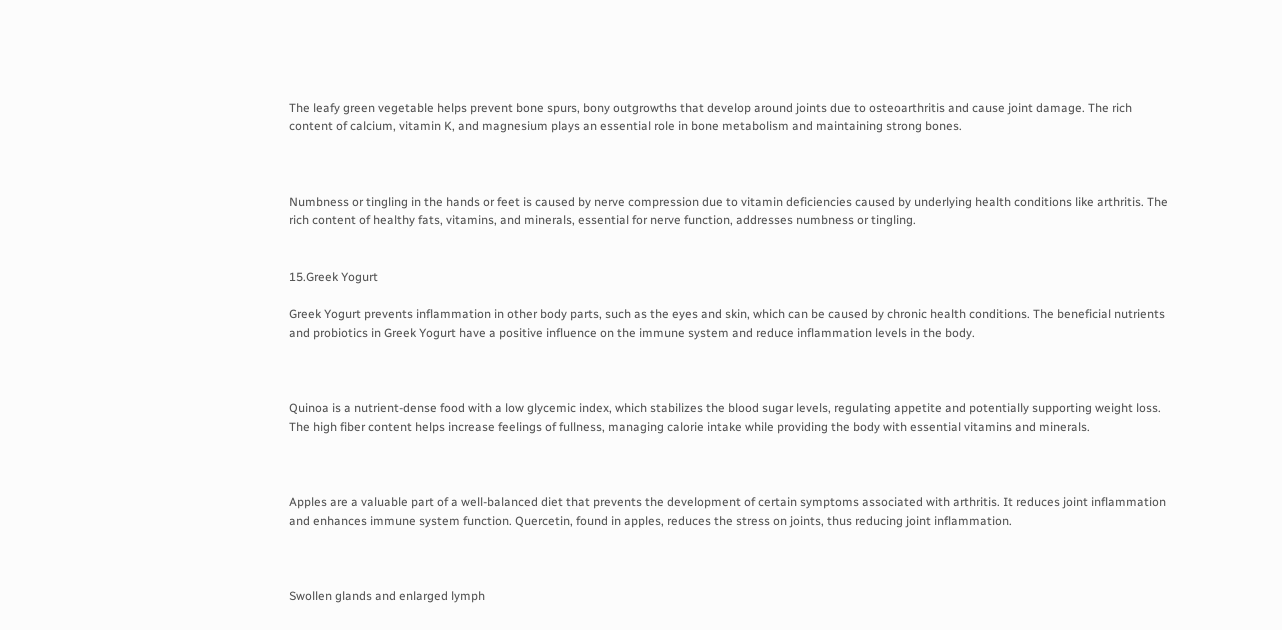The leafy green vegetable helps prevent bone spurs, bony outgrowths that develop around joints due to osteoarthritis and cause joint damage. The rich content of calcium, vitamin K, and magnesium plays an essential role in bone metabolism and maintaining strong bones.



Numbness or tingling in the hands or feet is caused by nerve compression due to vitamin deficiencies caused by underlying health conditions like arthritis. The rich content of healthy fats, vitamins, and minerals, essential for nerve function, addresses numbness or tingling.


15.Greek Yogurt

Greek Yogurt prevents inflammation in other body parts, such as the eyes and skin, which can be caused by chronic health conditions. The beneficial nutrients and probiotics in Greek Yogurt have a positive influence on the immune system and reduce inflammation levels in the body.



Quinoa is a nutrient-dense food with a low glycemic index, which stabilizes the blood sugar levels, regulating appetite and potentially supporting weight loss. The high fiber content helps increase feelings of fullness, managing calorie intake while providing the body with essential vitamins and minerals.



Apples are a valuable part of a well-balanced diet that prevents the development of certain symptoms associated with arthritis. It reduces joint inflammation and enhances immune system function. Quercetin, found in apples, reduces the stress on joints, thus reducing joint inflammation.



Swollen glands and enlarged lymph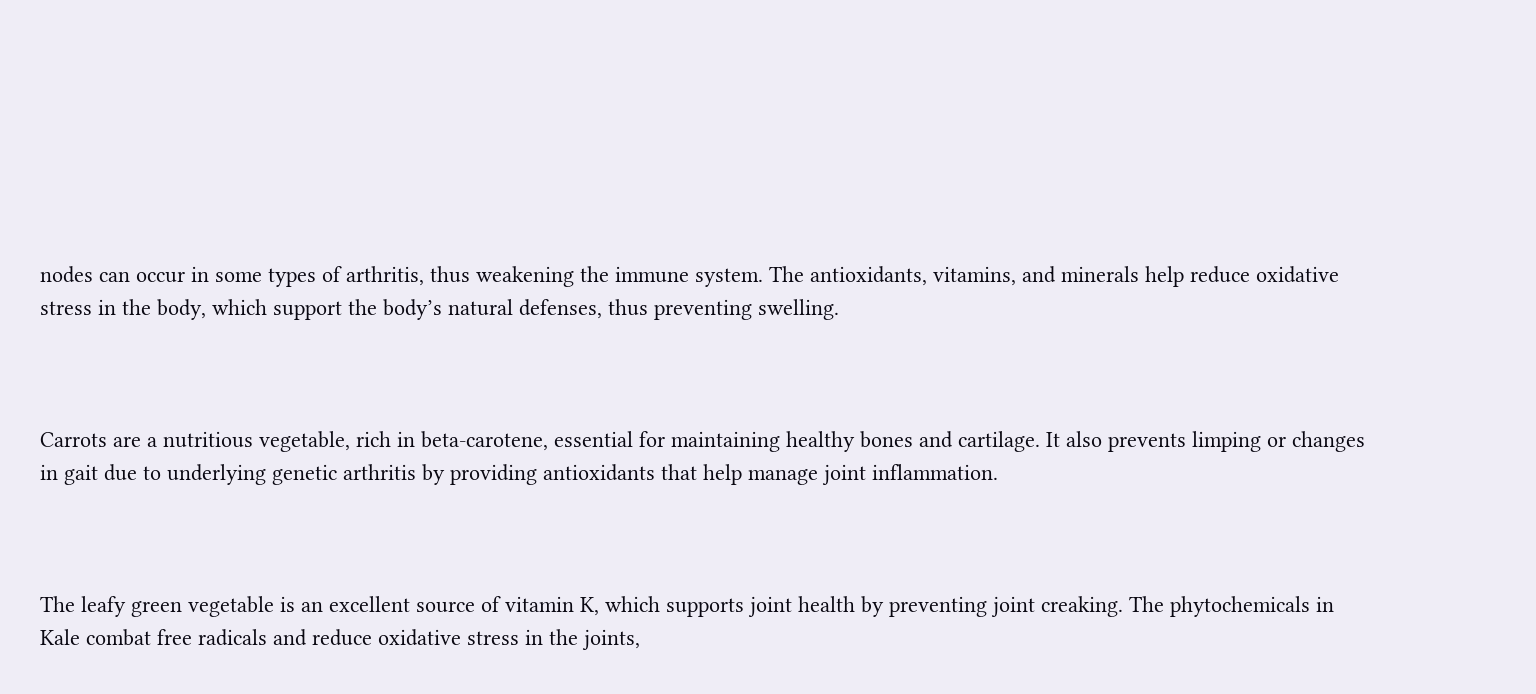nodes can occur in some types of arthritis, thus weakening the immune system. The antioxidants, vitamins, and minerals help reduce oxidative stress in the body, which support the body’s natural defenses, thus preventing swelling.



Carrots are a nutritious vegetable, rich in beta-carotene, essential for maintaining healthy bones and cartilage. It also prevents limping or changes in gait due to underlying genetic arthritis by providing antioxidants that help manage joint inflammation.



The leafy green vegetable is an excellent source of vitamin K, which supports joint health by preventing joint creaking. The phytochemicals in Kale combat free radicals and reduce oxidative stress in the joints,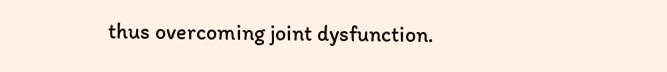thus overcoming joint dysfunction.